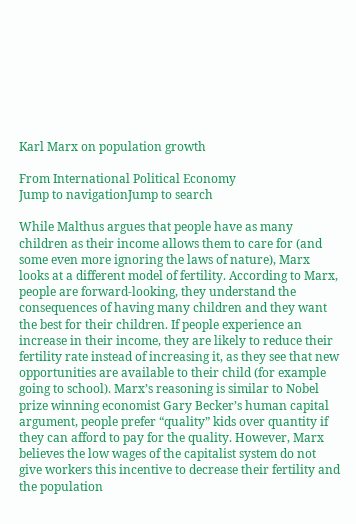Karl Marx on population growth

From International Political Economy
Jump to navigationJump to search

While Malthus argues that people have as many children as their income allows them to care for (and some even more ignoring the laws of nature), Marx looks at a different model of fertility. According to Marx, people are forward-looking, they understand the consequences of having many children and they want the best for their children. If people experience an increase in their income, they are likely to reduce their fertility rate instead of increasing it, as they see that new opportunities are available to their child (for example going to school). Marx’s reasoning is similar to Nobel prize winning economist Gary Becker’s human capital argument, people prefer “quality” kids over quantity if they can afford to pay for the quality. However, Marx believes the low wages of the capitalist system do not give workers this incentive to decrease their fertility and the population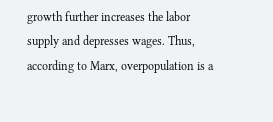growth further increases the labor supply and depresses wages. Thus, according to Marx, overpopulation is a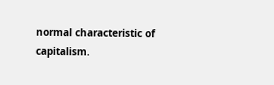normal characteristic of capitalism.